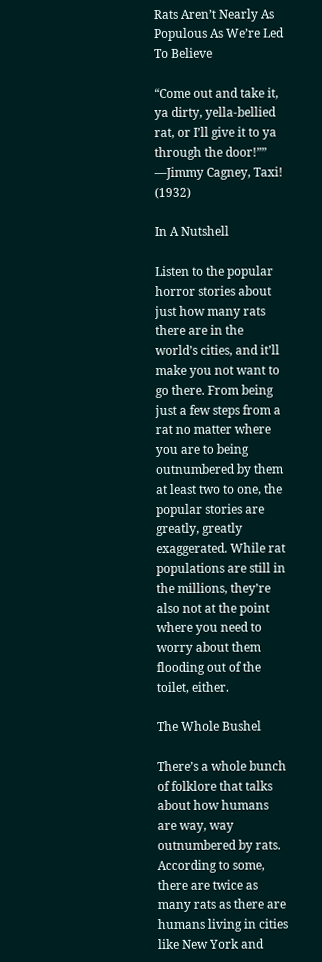Rats Aren’t Nearly As Populous As We’re Led To Believe

“Come out and take it, ya dirty, yella-bellied rat, or I’ll give it to ya through the door!”” —Jimmy Cagney, Taxi! (1932)

In A Nutshell

Listen to the popular horror stories about just how many rats there are in the world’s cities, and it’ll make you not want to go there. From being just a few steps from a rat no matter where you are to being outnumbered by them at least two to one, the popular stories are greatly, greatly exaggerated. While rat populations are still in the millions, they’re also not at the point where you need to worry about them flooding out of the toilet, either.

The Whole Bushel

There’s a whole bunch of folklore that talks about how humans are way, way outnumbered by rats. According to some, there are twice as many rats as there are humans living in cities like New York and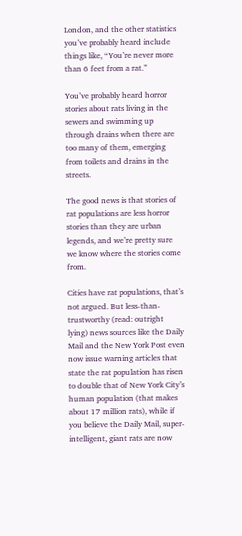London, and the other statistics you’ve probably heard include things like, “You’re never more than 6 feet from a rat.”

You’ve probably heard horror stories about rats living in the sewers and swimming up through drains when there are too many of them, emerging from toilets and drains in the streets.

The good news is that stories of rat populations are less horror stories than they are urban legends, and we’re pretty sure we know where the stories come from.

Cities have rat populations, that’s not argued. But less-than-trustworthy (read: outright lying) news sources like the Daily Mail and the New York Post even now issue warning articles that state the rat population has risen to double that of New York City’s human population (that makes about 17 million rats), while if you believe the Daily Mail, super-intelligent, giant rats are now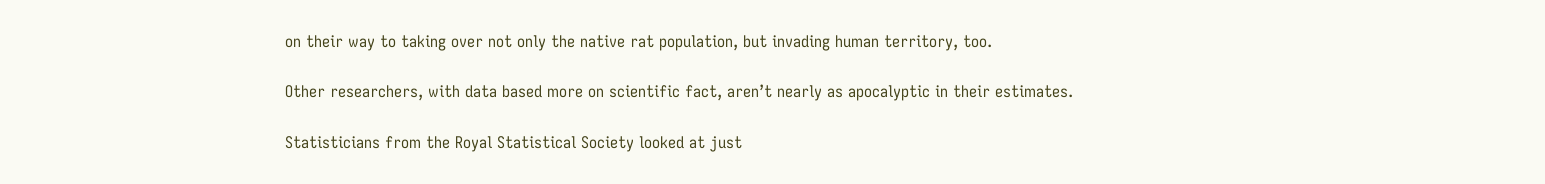on their way to taking over not only the native rat population, but invading human territory, too.

Other researchers, with data based more on scientific fact, aren’t nearly as apocalyptic in their estimates.

Statisticians from the Royal Statistical Society looked at just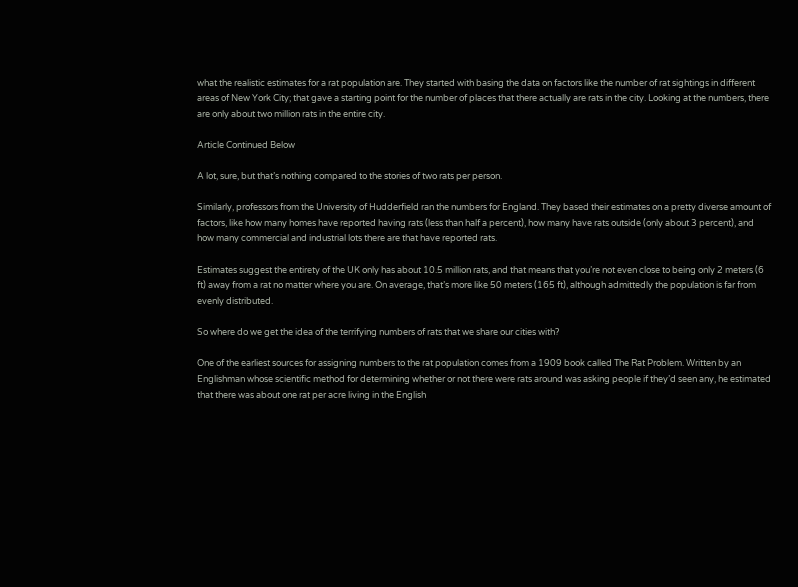what the realistic estimates for a rat population are. They started with basing the data on factors like the number of rat sightings in different areas of New York City; that gave a starting point for the number of places that there actually are rats in the city. Looking at the numbers, there are only about two million rats in the entire city.

Article Continued Below

A lot, sure, but that’s nothing compared to the stories of two rats per person.

Similarly, professors from the University of Hudderfield ran the numbers for England. They based their estimates on a pretty diverse amount of factors, like how many homes have reported having rats (less than half a percent), how many have rats outside (only about 3 percent), and how many commercial and industrial lots there are that have reported rats.

Estimates suggest the entirety of the UK only has about 10.5 million rats, and that means that you’re not even close to being only 2 meters (6 ft) away from a rat no matter where you are. On average, that’s more like 50 meters (165 ft), although admittedly the population is far from evenly distributed.

So where do we get the idea of the terrifying numbers of rats that we share our cities with?

One of the earliest sources for assigning numbers to the rat population comes from a 1909 book called The Rat Problem. Written by an Englishman whose scientific method for determining whether or not there were rats around was asking people if they’d seen any, he estimated that there was about one rat per acre living in the English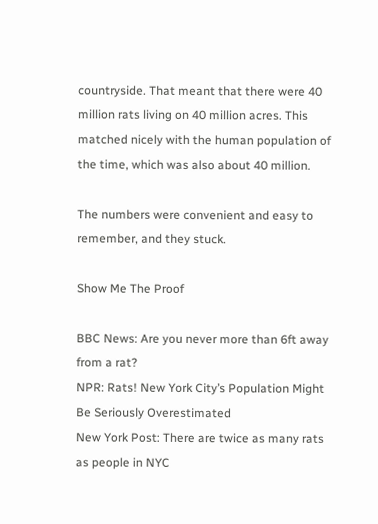countryside. That meant that there were 40 million rats living on 40 million acres. This matched nicely with the human population of the time, which was also about 40 million.

The numbers were convenient and easy to remember, and they stuck.

Show Me The Proof

BBC News: Are you never more than 6ft away from a rat?
NPR: Rats! New York City’s Population Might Be Seriously Overestimated
New York Post: There are twice as many rats as people in NYC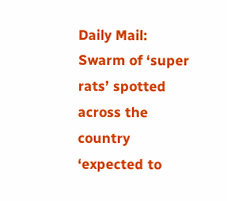Daily Mail: Swarm of ‘super rats’ spotted across the country ‘expected to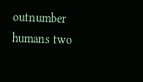outnumber humans two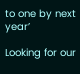to one by next year’

Looking for our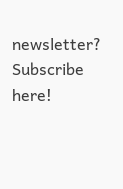newsletter? Subscribe here!